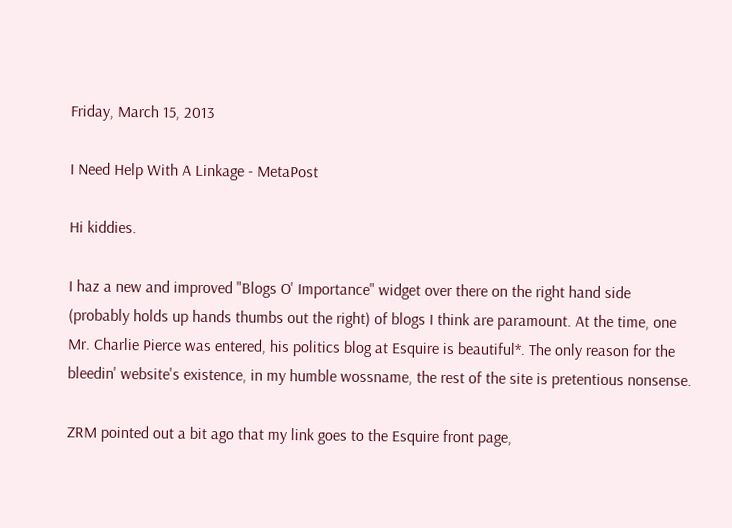Friday, March 15, 2013

I Need Help With A Linkage - MetaPost

Hi kiddies.

I haz a new and improved "Blogs O' Importance" widget over there on the right hand side (probably holds up hands thumbs out the right) of blogs I think are paramount. At the time, one Mr. Charlie Pierce was entered, his politics blog at Esquire is beautiful*. The only reason for the bleedin' website's existence, in my humble wossname, the rest of the site is pretentious nonsense.

ZRM pointed out a bit ago that my link goes to the Esquire front page,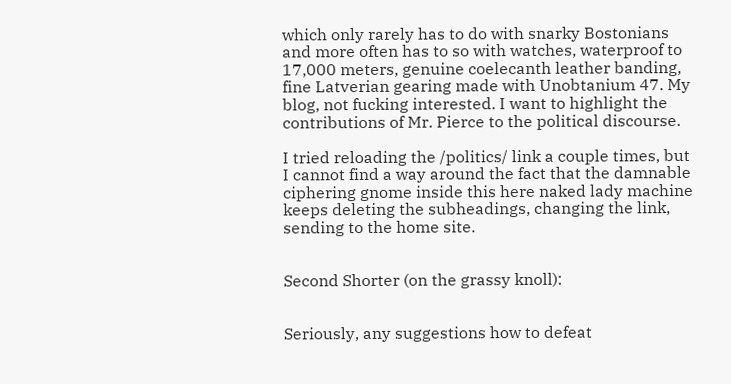which only rarely has to do with snarky Bostonians and more often has to so with watches, waterproof to 17,000 meters, genuine coelecanth leather banding, fine Latverian gearing made with Unobtanium 47. My blog, not fucking interested. I want to highlight the contributions of Mr. Pierce to the political discourse.

I tried reloading the /politics/ link a couple times, but I cannot find a way around the fact that the damnable ciphering gnome inside this here naked lady machine keeps deleting the subheadings, changing the link, sending to the home site.


Second Shorter (on the grassy knoll):


Seriously, any suggestions how to defeat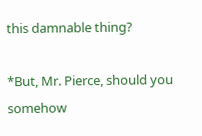this damnable thing?

*But, Mr. Pierce, should you somehow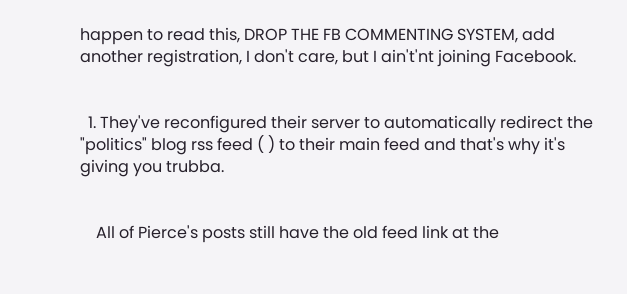happen to read this, DROP THE FB COMMENTING SYSTEM, add another registration, I don't care, but I ain't'nt joining Facebook.


  1. They've reconfigured their server to automatically redirect the "politics" blog rss feed ( ) to their main feed and that's why it's giving you trubba.


    All of Pierce's posts still have the old feed link at the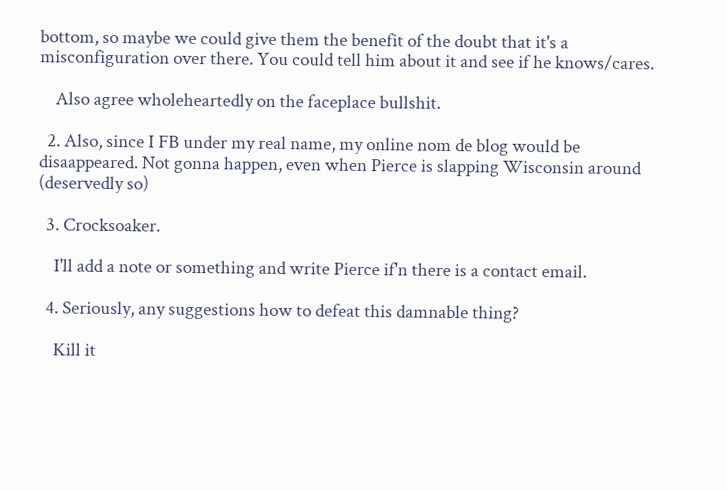bottom, so maybe we could give them the benefit of the doubt that it's a misconfiguration over there. You could tell him about it and see if he knows/cares.

    Also agree wholeheartedly on the faceplace bullshit.

  2. Also, since I FB under my real name, my online nom de blog would be disaappeared. Not gonna happen, even when Pierce is slapping Wisconsin around (deservedly so)

  3. Crocksoaker.

    I'll add a note or something and write Pierce if'n there is a contact email.

  4. Seriously, any suggestions how to defeat this damnable thing?

    Kill it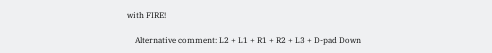with FIRE!

    Alternative comment: L2 + L1 + R1 + R2 + L3 + D-pad Down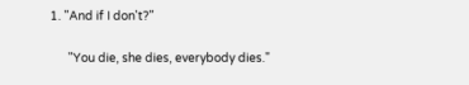1. "And if I don't?"

      "You die, she dies, everybody dies."